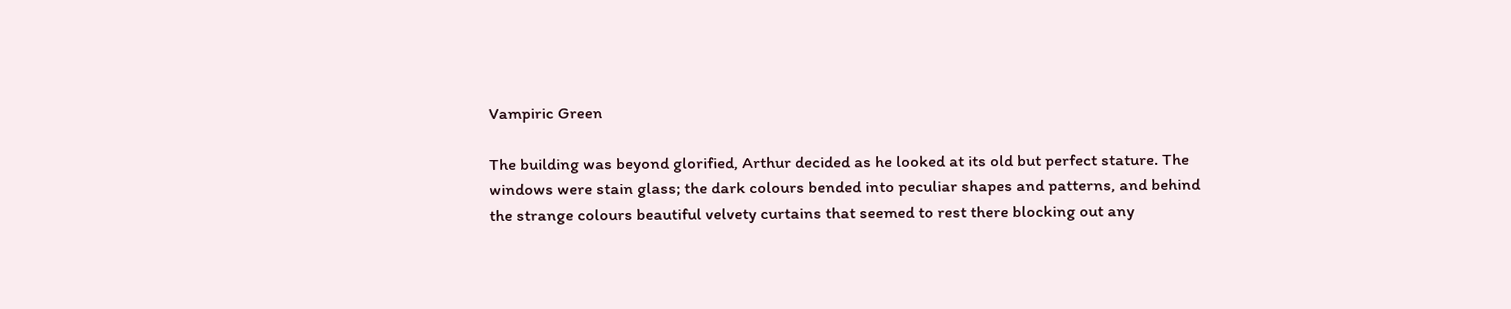Vampiric Green

The building was beyond glorified, Arthur decided as he looked at its old but perfect stature. The windows were stain glass; the dark colours bended into peculiar shapes and patterns, and behind the strange colours beautiful velvety curtains that seemed to rest there blocking out any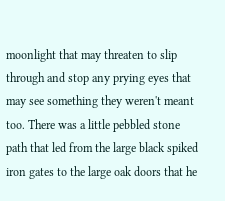moonlight that may threaten to slip through and stop any prying eyes that may see something they weren't meant too. There was a little pebbled stone path that led from the large black spiked iron gates to the large oak doors that he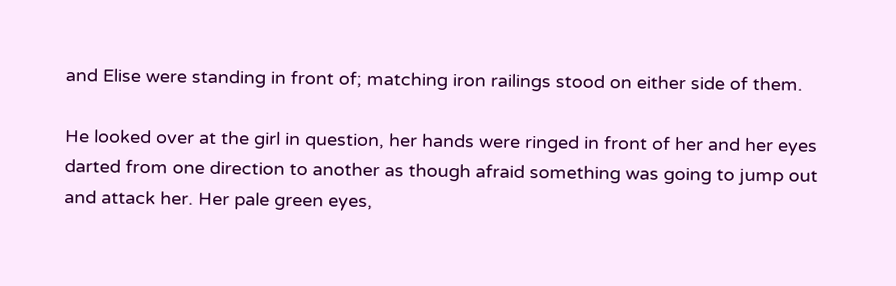and Elise were standing in front of; matching iron railings stood on either side of them.

He looked over at the girl in question, her hands were ringed in front of her and her eyes darted from one direction to another as though afraid something was going to jump out and attack her. Her pale green eyes,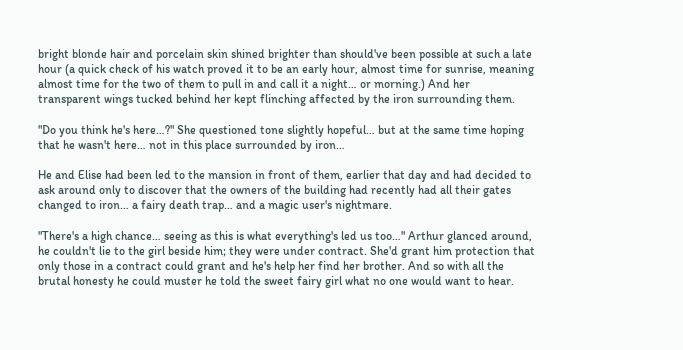bright blonde hair and porcelain skin shined brighter than should've been possible at such a late hour (a quick check of his watch proved it to be an early hour, almost time for sunrise, meaning almost time for the two of them to pull in and call it a night… or morning.) And her transparent wings tucked behind her kept flinching affected by the iron surrounding them.

"Do you think he's here…?" She questioned tone slightly hopeful… but at the same time hoping that he wasn't here… not in this place surrounded by iron…

He and Elise had been led to the mansion in front of them, earlier that day and had decided to ask around only to discover that the owners of the building had recently had all their gates changed to iron… a fairy death trap… and a magic user's nightmare.

"There's a high chance… seeing as this is what everything's led us too…" Arthur glanced around, he couldn't lie to the girl beside him; they were under contract. She'd grant him protection that only those in a contract could grant and he's help her find her brother. And so with all the brutal honesty he could muster he told the sweet fairy girl what no one would want to hear.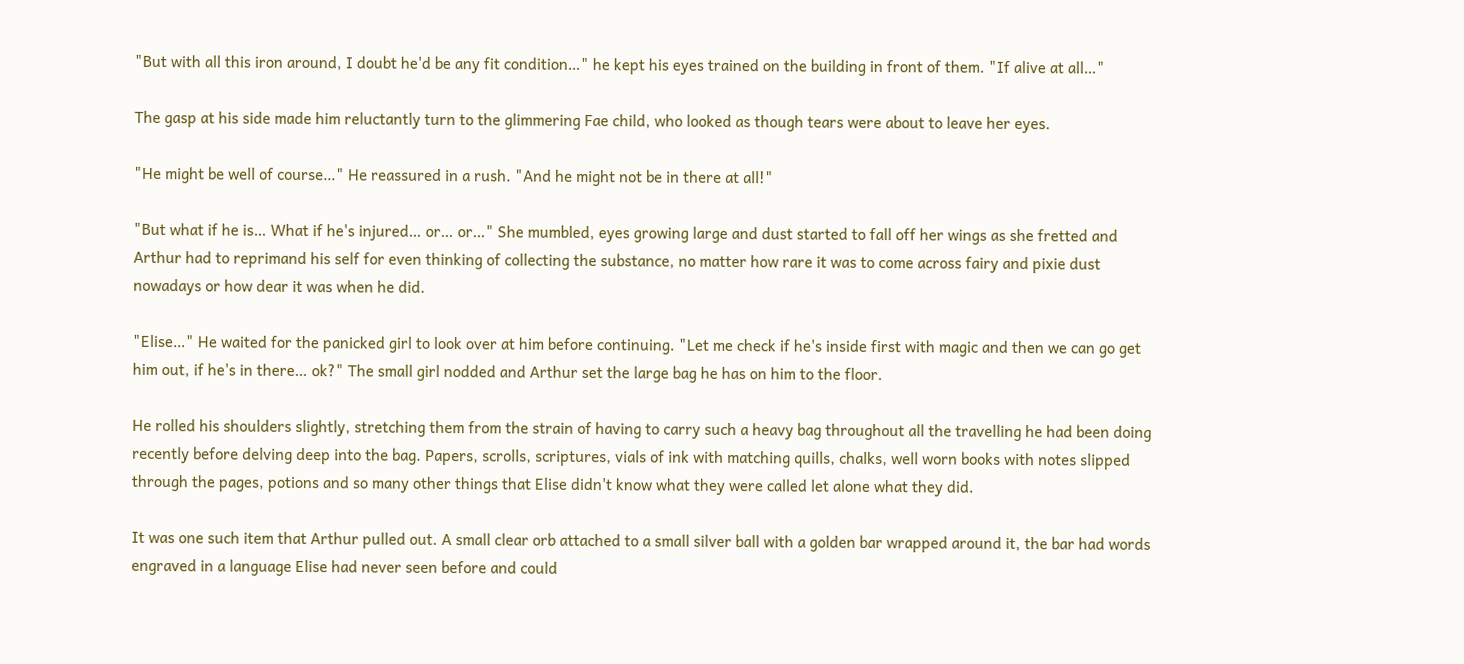"But with all this iron around, I doubt he'd be any fit condition…" he kept his eyes trained on the building in front of them. "If alive at all…"

The gasp at his side made him reluctantly turn to the glimmering Fae child, who looked as though tears were about to leave her eyes.

"He might be well of course…" He reassured in a rush. "And he might not be in there at all!"

"But what if he is… What if he's injured… or… or…" She mumbled, eyes growing large and dust started to fall off her wings as she fretted and Arthur had to reprimand his self for even thinking of collecting the substance, no matter how rare it was to come across fairy and pixie dust nowadays or how dear it was when he did.

"Elise…" He waited for the panicked girl to look over at him before continuing. "Let me check if he's inside first with magic and then we can go get him out, if he's in there… ok?" The small girl nodded and Arthur set the large bag he has on him to the floor.

He rolled his shoulders slightly, stretching them from the strain of having to carry such a heavy bag throughout all the travelling he had been doing recently before delving deep into the bag. Papers, scrolls, scriptures, vials of ink with matching quills, chalks, well worn books with notes slipped through the pages, potions and so many other things that Elise didn't know what they were called let alone what they did.

It was one such item that Arthur pulled out. A small clear orb attached to a small silver ball with a golden bar wrapped around it, the bar had words engraved in a language Elise had never seen before and could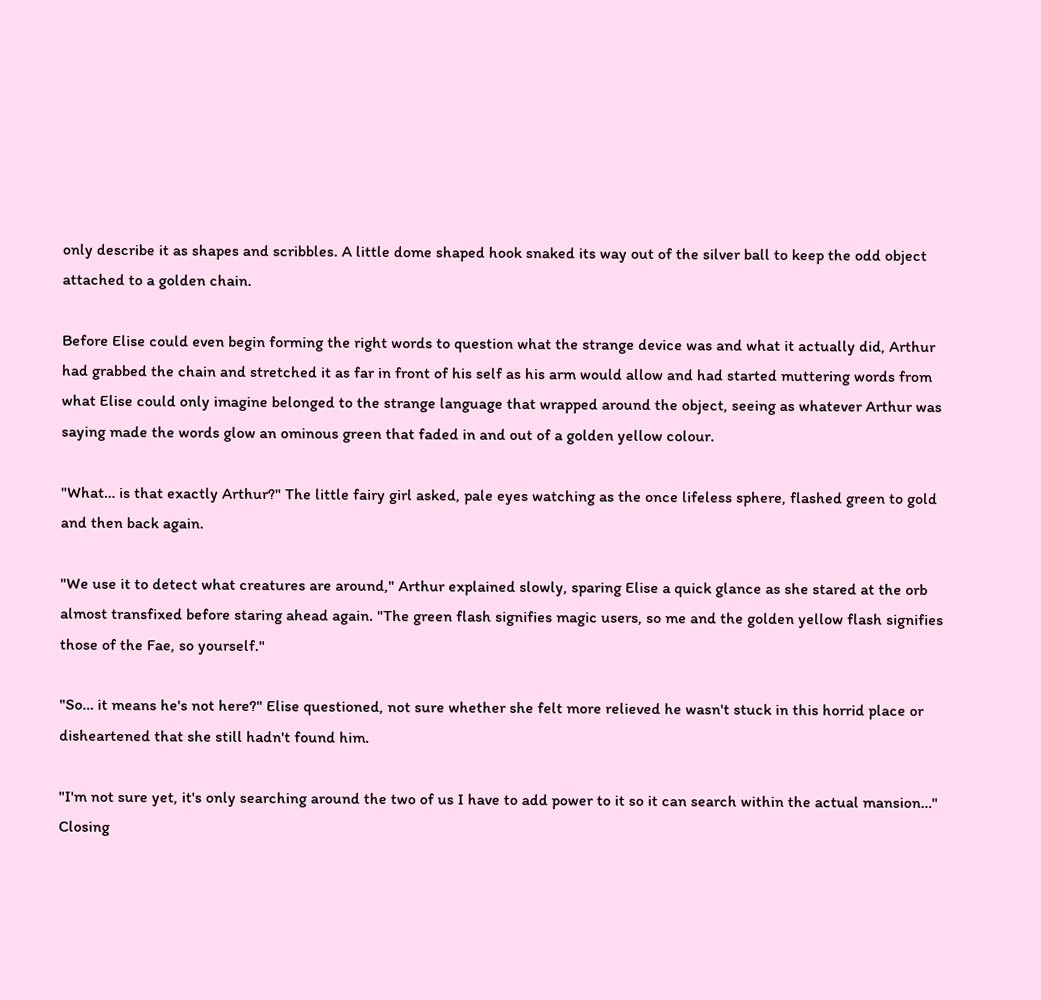only describe it as shapes and scribbles. A little dome shaped hook snaked its way out of the silver ball to keep the odd object attached to a golden chain.

Before Elise could even begin forming the right words to question what the strange device was and what it actually did, Arthur had grabbed the chain and stretched it as far in front of his self as his arm would allow and had started muttering words from what Elise could only imagine belonged to the strange language that wrapped around the object, seeing as whatever Arthur was saying made the words glow an ominous green that faded in and out of a golden yellow colour.

"What… is that exactly Arthur?" The little fairy girl asked, pale eyes watching as the once lifeless sphere, flashed green to gold and then back again.

"We use it to detect what creatures are around," Arthur explained slowly, sparing Elise a quick glance as she stared at the orb almost transfixed before staring ahead again. "The green flash signifies magic users, so me and the golden yellow flash signifies those of the Fae, so yourself."

"So… it means he's not here?" Elise questioned, not sure whether she felt more relieved he wasn't stuck in this horrid place or disheartened that she still hadn't found him.

"I'm not sure yet, it's only searching around the two of us I have to add power to it so it can search within the actual mansion…" Closing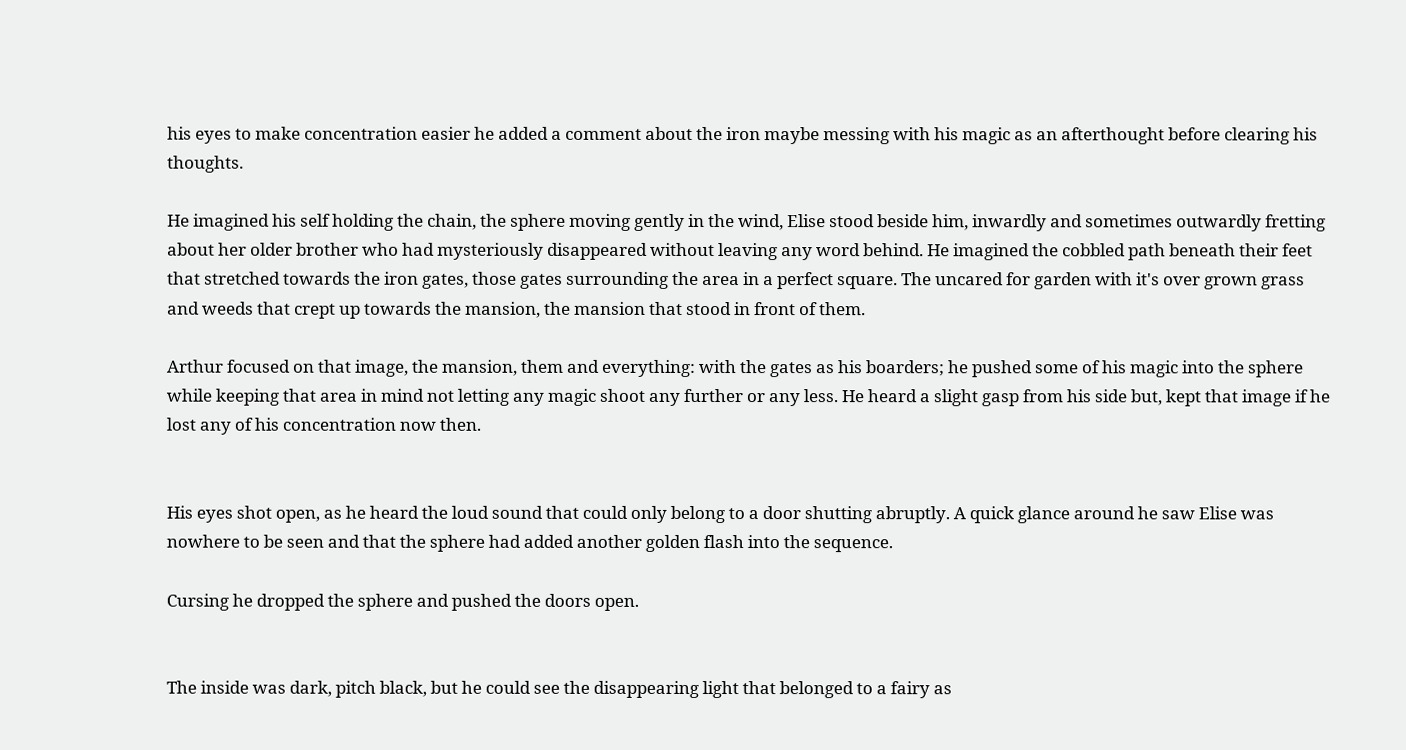his eyes to make concentration easier he added a comment about the iron maybe messing with his magic as an afterthought before clearing his thoughts.

He imagined his self holding the chain, the sphere moving gently in the wind, Elise stood beside him, inwardly and sometimes outwardly fretting about her older brother who had mysteriously disappeared without leaving any word behind. He imagined the cobbled path beneath their feet that stretched towards the iron gates, those gates surrounding the area in a perfect square. The uncared for garden with it's over grown grass and weeds that crept up towards the mansion, the mansion that stood in front of them.

Arthur focused on that image, the mansion, them and everything: with the gates as his boarders; he pushed some of his magic into the sphere while keeping that area in mind not letting any magic shoot any further or any less. He heard a slight gasp from his side but, kept that image if he lost any of his concentration now then.


His eyes shot open, as he heard the loud sound that could only belong to a door shutting abruptly. A quick glance around he saw Elise was nowhere to be seen and that the sphere had added another golden flash into the sequence.

Cursing he dropped the sphere and pushed the doors open.


The inside was dark, pitch black, but he could see the disappearing light that belonged to a fairy as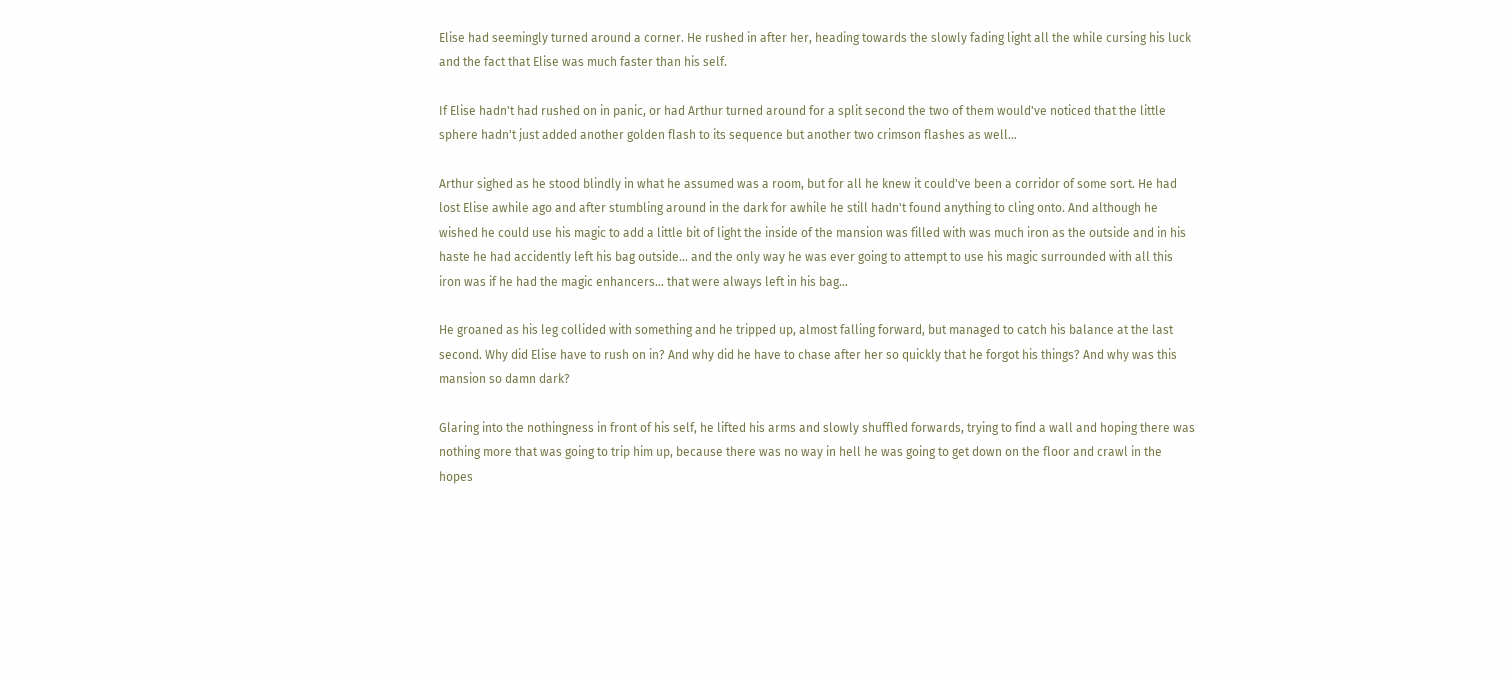Elise had seemingly turned around a corner. He rushed in after her, heading towards the slowly fading light all the while cursing his luck and the fact that Elise was much faster than his self.

If Elise hadn't had rushed on in panic, or had Arthur turned around for a split second the two of them would've noticed that the little sphere hadn't just added another golden flash to its sequence but another two crimson flashes as well…

Arthur sighed as he stood blindly in what he assumed was a room, but for all he knew it could've been a corridor of some sort. He had lost Elise awhile ago and after stumbling around in the dark for awhile he still hadn't found anything to cling onto. And although he wished he could use his magic to add a little bit of light the inside of the mansion was filled with was much iron as the outside and in his haste he had accidently left his bag outside… and the only way he was ever going to attempt to use his magic surrounded with all this iron was if he had the magic enhancers… that were always left in his bag…

He groaned as his leg collided with something and he tripped up, almost falling forward, but managed to catch his balance at the last second. Why did Elise have to rush on in? And why did he have to chase after her so quickly that he forgot his things? And why was this mansion so damn dark?

Glaring into the nothingness in front of his self, he lifted his arms and slowly shuffled forwards, trying to find a wall and hoping there was nothing more that was going to trip him up, because there was no way in hell he was going to get down on the floor and crawl in the hopes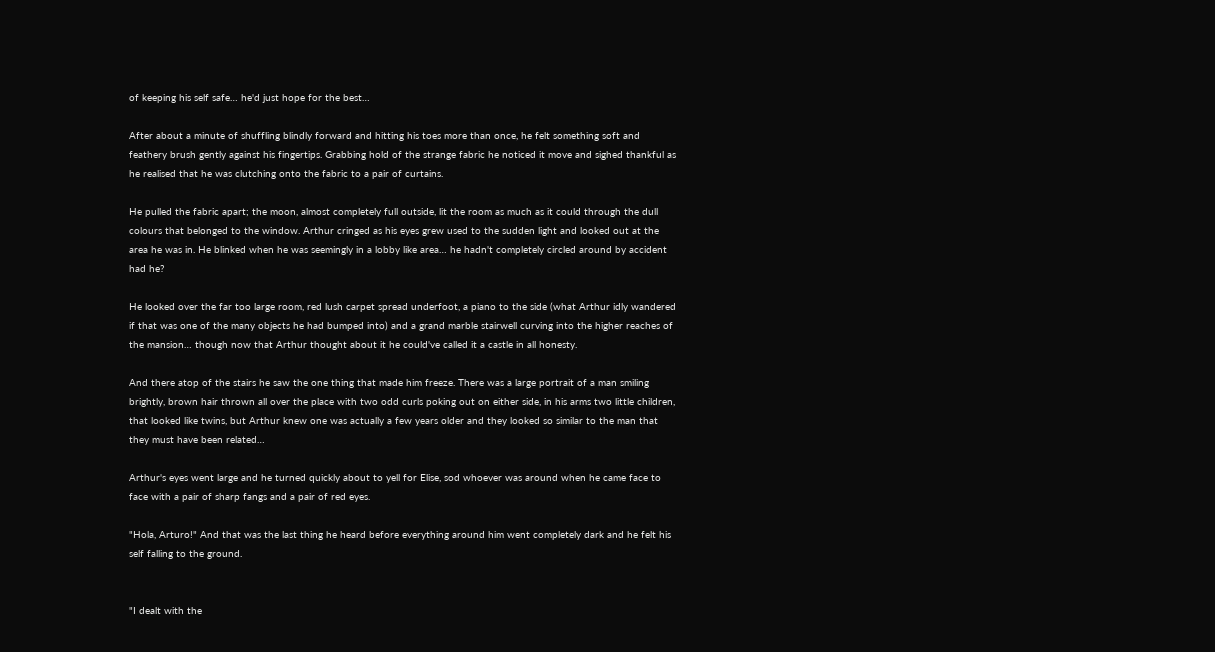of keeping his self safe… he'd just hope for the best…

After about a minute of shuffling blindly forward and hitting his toes more than once, he felt something soft and feathery brush gently against his fingertips. Grabbing hold of the strange fabric he noticed it move and sighed thankful as he realised that he was clutching onto the fabric to a pair of curtains.

He pulled the fabric apart; the moon, almost completely full outside, lit the room as much as it could through the dull colours that belonged to the window. Arthur cringed as his eyes grew used to the sudden light and looked out at the area he was in. He blinked when he was seemingly in a lobby like area… he hadn't completely circled around by accident had he?

He looked over the far too large room, red lush carpet spread underfoot, a piano to the side (what Arthur idly wandered if that was one of the many objects he had bumped into) and a grand marble stairwell curving into the higher reaches of the mansion… though now that Arthur thought about it he could've called it a castle in all honesty.

And there atop of the stairs he saw the one thing that made him freeze. There was a large portrait of a man smiling brightly, brown hair thrown all over the place with two odd curls poking out on either side, in his arms two little children, that looked like twins, but Arthur knew one was actually a few years older and they looked so similar to the man that they must have been related…

Arthur's eyes went large and he turned quickly about to yell for Elise, sod whoever was around when he came face to face with a pair of sharp fangs and a pair of red eyes.

"Hola, Arturo!" And that was the last thing he heard before everything around him went completely dark and he felt his self falling to the ground.


"I dealt with the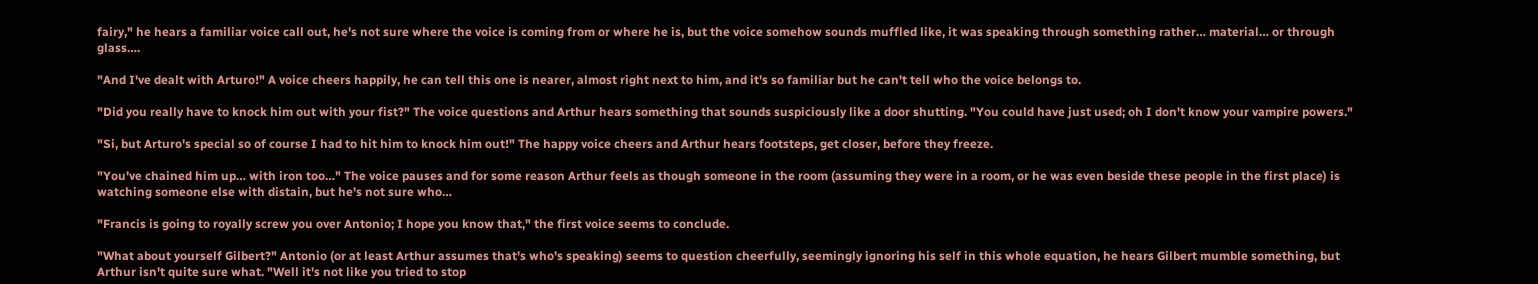fairy," he hears a familiar voice call out, he's not sure where the voice is coming from or where he is, but the voice somehow sounds muffled like, it was speaking through something rather… material… or through glass….

"And I've dealt with Arturo!" A voice cheers happily, he can tell this one is nearer, almost right next to him, and it's so familiar but he can't tell who the voice belongs to.

"Did you really have to knock him out with your fist?" The voice questions and Arthur hears something that sounds suspiciously like a door shutting. "You could have just used; oh I don't know your vampire powers."

"Si, but Arturo's special so of course I had to hit him to knock him out!" The happy voice cheers and Arthur hears footsteps, get closer, before they freeze.

"You've chained him up… with iron too…" The voice pauses and for some reason Arthur feels as though someone in the room (assuming they were in a room, or he was even beside these people in the first place) is watching someone else with distain, but he's not sure who…

"Francis is going to royally screw you over Antonio; I hope you know that," the first voice seems to conclude.

"What about yourself Gilbert?" Antonio (or at least Arthur assumes that's who's speaking) seems to question cheerfully, seemingly ignoring his self in this whole equation, he hears Gilbert mumble something, but Arthur isn't quite sure what. "Well it's not like you tried to stop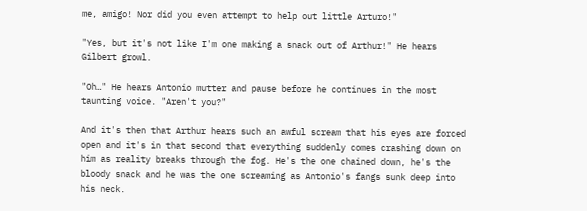me, amigo! Nor did you even attempt to help out little Arturo!"

"Yes, but it's not like I'm one making a snack out of Arthur!" He hears Gilbert growl.

"Oh…" He hears Antonio mutter and pause before he continues in the most taunting voice. "Aren't you?"

And it's then that Arthur hears such an awful scream that his eyes are forced open and it's in that second that everything suddenly comes crashing down on him as reality breaks through the fog. He's the one chained down, he's the bloody snack and he was the one screaming as Antonio's fangs sunk deep into his neck.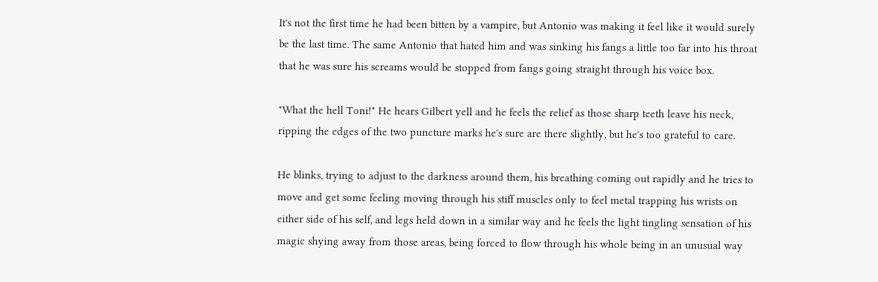It's not the first time he had been bitten by a vampire, but Antonio was making it feel like it would surely be the last time. The same Antonio that hated him and was sinking his fangs a little too far into his throat that he was sure his screams would be stopped from fangs going straight through his voice box.

"What the hell Toni!" He hears Gilbert yell and he feels the relief as those sharp teeth leave his neck, ripping the edges of the two puncture marks he's sure are there slightly, but he's too grateful to care.

He blinks, trying to adjust to the darkness around them, his breathing coming out rapidly and he tries to move and get some feeling moving through his stiff muscles only to feel metal trapping his wrists on either side of his self, and legs held down in a similar way and he feels the light tingling sensation of his magic shying away from those areas, being forced to flow through his whole being in an unusual way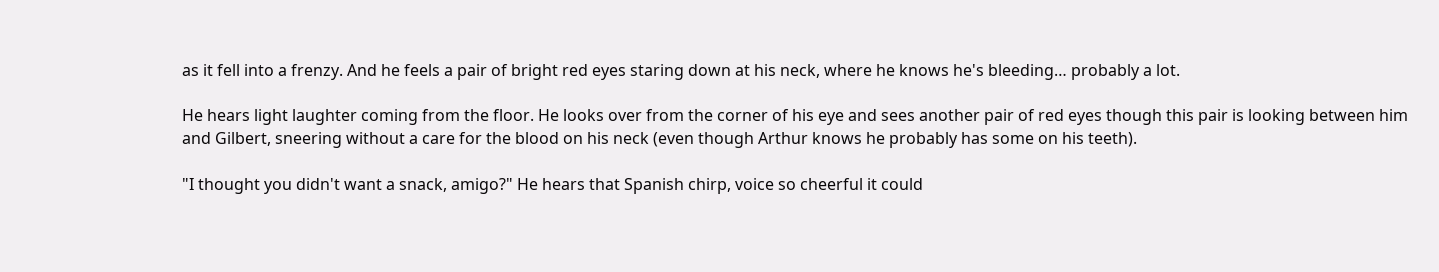as it fell into a frenzy. And he feels a pair of bright red eyes staring down at his neck, where he knows he's bleeding… probably a lot.

He hears light laughter coming from the floor. He looks over from the corner of his eye and sees another pair of red eyes though this pair is looking between him and Gilbert, sneering without a care for the blood on his neck (even though Arthur knows he probably has some on his teeth).

"I thought you didn't want a snack, amigo?" He hears that Spanish chirp, voice so cheerful it could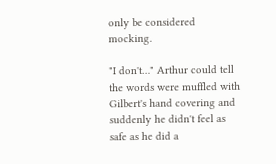only be considered mocking.

"I don't…" Arthur could tell the words were muffled with Gilbert's hand covering and suddenly he didn't feel as safe as he did a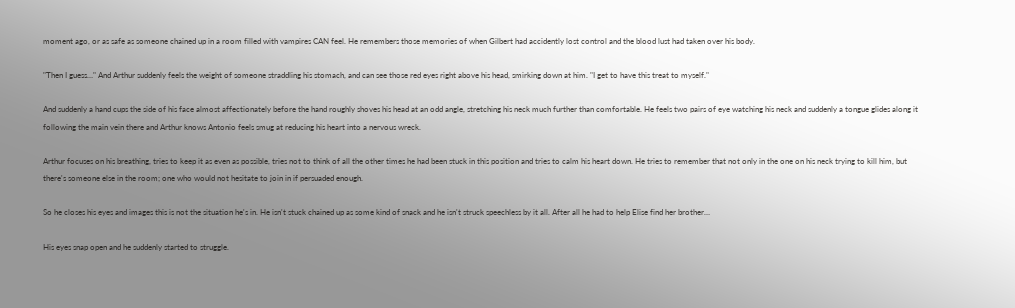moment ago, or as safe as someone chained up in a room filled with vampires CAN feel. He remembers those memories of when Gilbert had accidently lost control and the blood lust had taken over his body.

"Then I guess…" And Arthur suddenly feels the weight of someone straddling his stomach, and can see those red eyes right above his head, smirking down at him. "I get to have this treat to myself."

And suddenly a hand cups the side of his face almost affectionately before the hand roughly shoves his head at an odd angle, stretching his neck much further than comfortable. He feels two pairs of eye watching his neck and suddenly a tongue glides along it following the main vein there and Arthur knows Antonio feels smug at reducing his heart into a nervous wreck.

Arthur focuses on his breathing, tries to keep it as even as possible, tries not to think of all the other times he had been stuck in this position and tries to calm his heart down. He tries to remember that not only in the one on his neck trying to kill him, but there's someone else in the room; one who would not hesitate to join in if persuaded enough.

So he closes his eyes and images this is not the situation he's in. He isn't stuck chained up as some kind of snack and he isn't struck speechless by it all. After all he had to help Elise find her brother…

His eyes snap open and he suddenly started to struggle.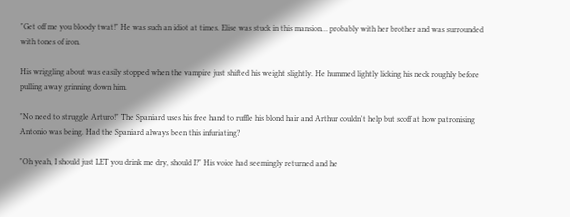"Get off me you bloody twat!" He was such an idiot at times. Elise was stuck in this mansion… probably with her brother and was surrounded with tones of iron.

His wriggling about was easily stopped when the vampire just shifted his weight slightly. He hummed lightly licking his neck roughly before pulling away grinning down him.

"No need to struggle Arturo!" The Spaniard uses his free hand to ruffle his blond hair and Arthur couldn't help but scoff at how patronising Antonio was being. Had the Spaniard always been this infuriating?

"Oh yeah, I should just LET you drink me dry, should I?" His voice had seemingly returned and he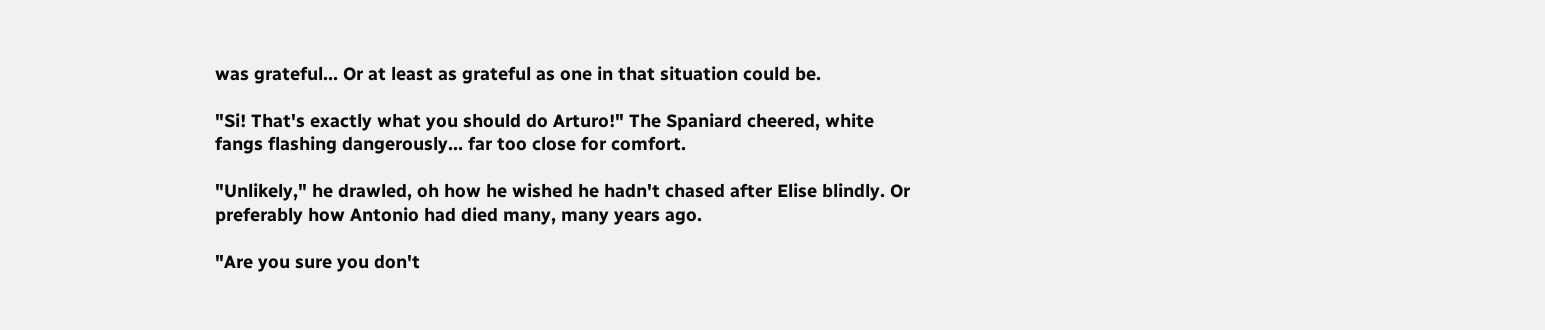was grateful… Or at least as grateful as one in that situation could be.

"Si! That's exactly what you should do Arturo!" The Spaniard cheered, white fangs flashing dangerously… far too close for comfort.

"Unlikely," he drawled, oh how he wished he hadn't chased after Elise blindly. Or preferably how Antonio had died many, many years ago.

"Are you sure you don't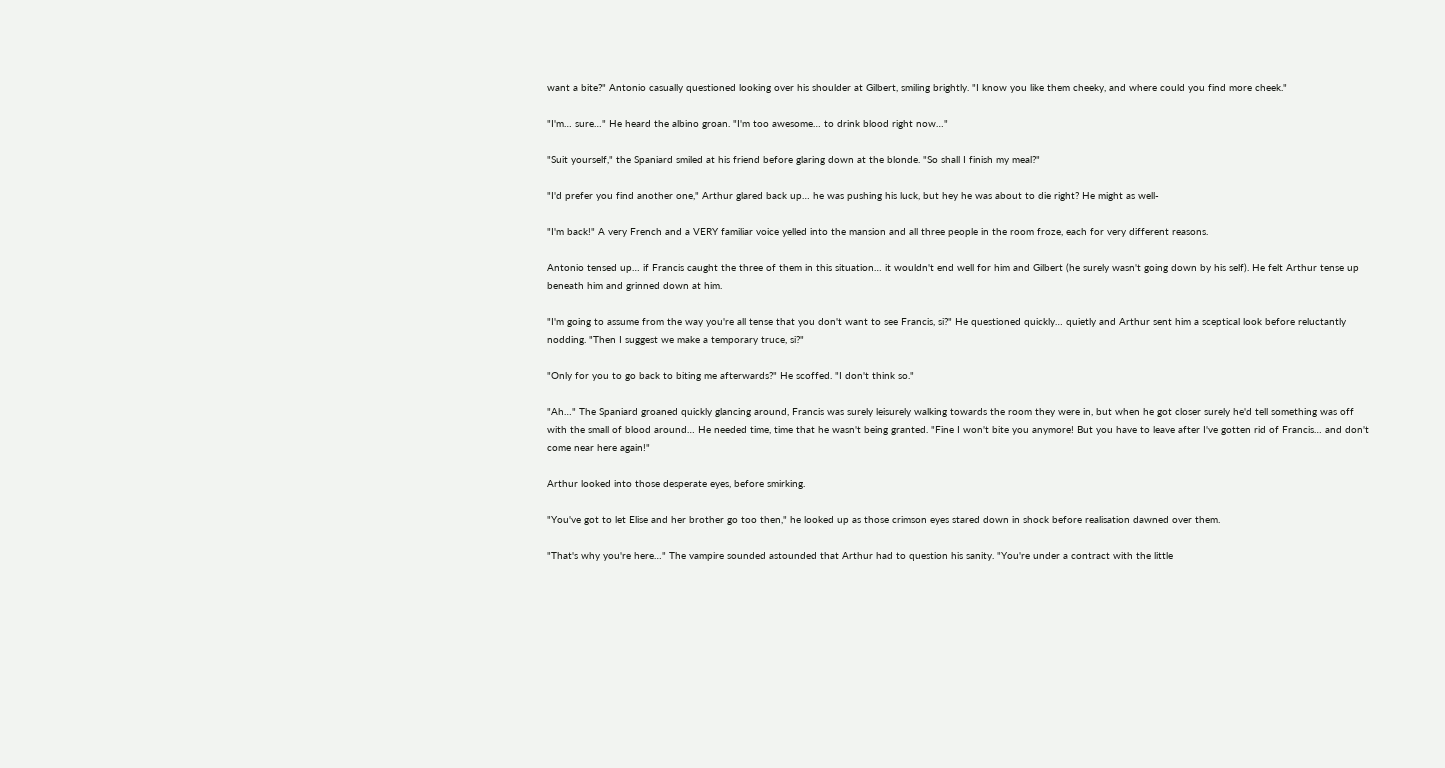want a bite?" Antonio casually questioned looking over his shoulder at Gilbert, smiling brightly. "I know you like them cheeky, and where could you find more cheek."

"I'm… sure…" He heard the albino groan. "I'm too awesome… to drink blood right now…"

"Suit yourself," the Spaniard smiled at his friend before glaring down at the blonde. "So shall I finish my meal?"

"I'd prefer you find another one," Arthur glared back up… he was pushing his luck, but hey he was about to die right? He might as well-

"I'm back!" A very French and a VERY familiar voice yelled into the mansion and all three people in the room froze, each for very different reasons.

Antonio tensed up… if Francis caught the three of them in this situation… it wouldn't end well for him and Gilbert (he surely wasn't going down by his self). He felt Arthur tense up beneath him and grinned down at him.

"I'm going to assume from the way you're all tense that you don't want to see Francis, si?" He questioned quickly… quietly and Arthur sent him a sceptical look before reluctantly nodding. "Then I suggest we make a temporary truce, si?"

"Only for you to go back to biting me afterwards?" He scoffed. "I don't think so."

"Ah…" The Spaniard groaned quickly glancing around, Francis was surely leisurely walking towards the room they were in, but when he got closer surely he'd tell something was off with the small of blood around… He needed time, time that he wasn't being granted. "Fine I won't bite you anymore! But you have to leave after I've gotten rid of Francis… and don't come near here again!"

Arthur looked into those desperate eyes, before smirking.

"You've got to let Elise and her brother go too then," he looked up as those crimson eyes stared down in shock before realisation dawned over them.

"That's why you're here…" The vampire sounded astounded that Arthur had to question his sanity. "You're under a contract with the little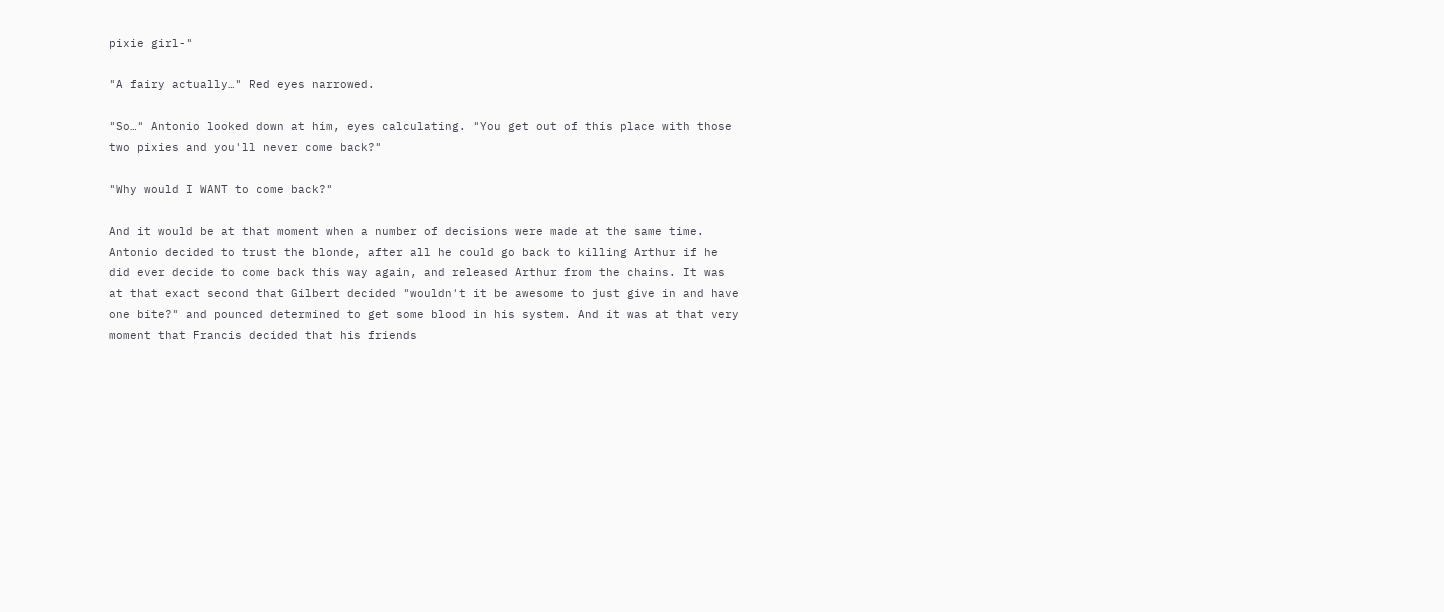pixie girl-"

"A fairy actually…" Red eyes narrowed.

"So…" Antonio looked down at him, eyes calculating. "You get out of this place with those two pixies and you'll never come back?"

"Why would I WANT to come back?"

And it would be at that moment when a number of decisions were made at the same time. Antonio decided to trust the blonde, after all he could go back to killing Arthur if he did ever decide to come back this way again, and released Arthur from the chains. It was at that exact second that Gilbert decided "wouldn't it be awesome to just give in and have one bite?" and pounced determined to get some blood in his system. And it was at that very moment that Francis decided that his friends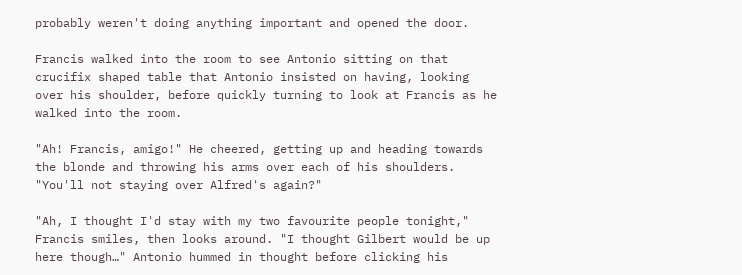probably weren't doing anything important and opened the door.

Francis walked into the room to see Antonio sitting on that crucifix shaped table that Antonio insisted on having, looking over his shoulder, before quickly turning to look at Francis as he walked into the room.

"Ah! Francis, amigo!" He cheered, getting up and heading towards the blonde and throwing his arms over each of his shoulders. "You'll not staying over Alfred's again?"

"Ah, I thought I'd stay with my two favourite people tonight," Francis smiles, then looks around. "I thought Gilbert would be up here though…" Antonio hummed in thought before clicking his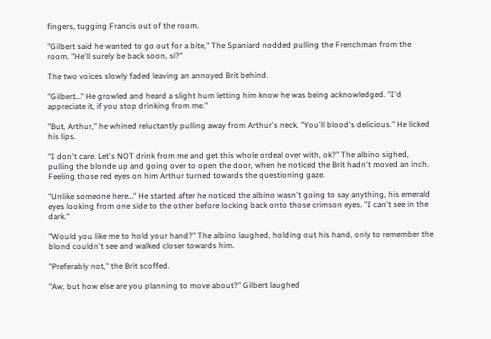fingers, tugging Francis out of the room.

"Gilbert said he wanted to go out for a bite," The Spaniard nodded pulling the Frenchman from the room. "He'll surely be back soon, si?"

The two voices slowly faded leaving an annoyed Brit behind.

"Gilbert…" He growled and heard a slight hum letting him know he was being acknowledged. "I'd appreciate it, if you stop drinking from me."

"But, Arthur," he whined reluctantly pulling away from Arthur's neck. "You'll blood's delicious." He licked his lips.

"I don't care. Let's NOT drink from me and get this whole ordeal over with, ok?" The albino sighed, pulling the blonde up and going over to open the door, when he noticed the Brit hadn't moved an inch. Feeling those red eyes on him Arthur turned towards the questioning gaze.

"Unlike someone here…" He started after he noticed the albino wasn't going to say anything, his emerald eyes looking from one side to the other before locking back onto those crimson eyes. "I can't see in the dark."

"Would you like me to hold your hand?" The albino laughed, holding out his hand, only to remember the blond couldn't see and walked closer towards him.

"Preferably not," the Brit scoffed.

"Aw, but how else are you planning to move about?" Gilbert laughed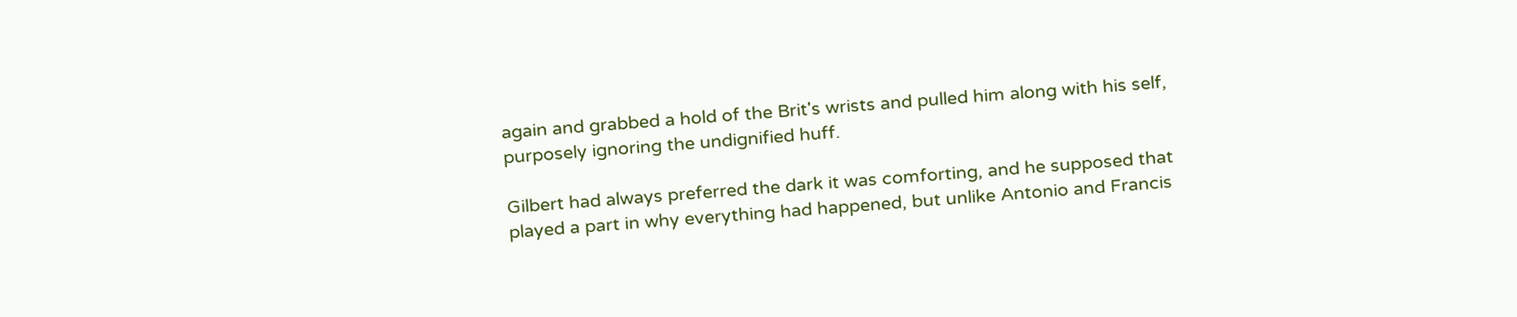again and grabbed a hold of the Brit's wrists and pulled him along with his self, purposely ignoring the undignified huff.

Gilbert had always preferred the dark it was comforting, and he supposed that played a part in why everything had happened, but unlike Antonio and Francis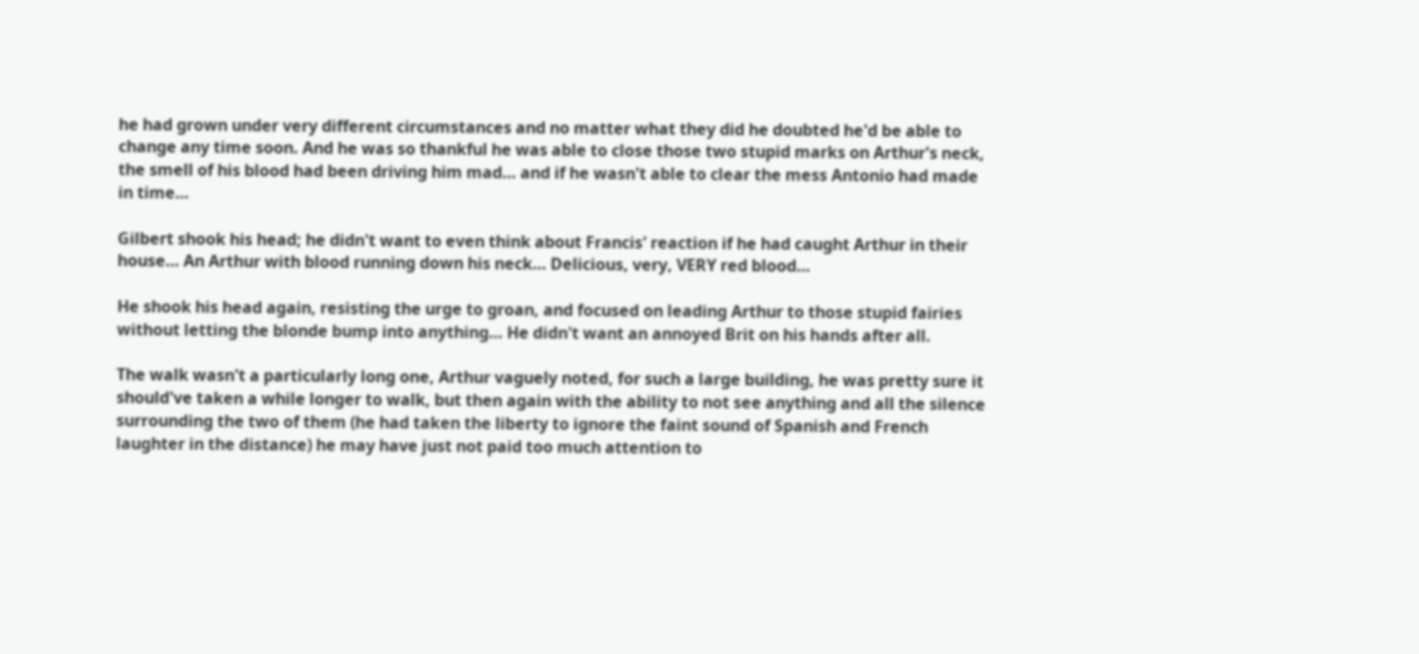he had grown under very different circumstances and no matter what they did he doubted he'd be able to change any time soon. And he was so thankful he was able to close those two stupid marks on Arthur's neck, the smell of his blood had been driving him mad… and if he wasn't able to clear the mess Antonio had made in time…

Gilbert shook his head; he didn't want to even think about Francis' reaction if he had caught Arthur in their house… An Arthur with blood running down his neck… Delicious, very, VERY red blood…

He shook his head again, resisting the urge to groan, and focused on leading Arthur to those stupid fairies without letting the blonde bump into anything… He didn't want an annoyed Brit on his hands after all.

The walk wasn't a particularly long one, Arthur vaguely noted, for such a large building, he was pretty sure it should've taken a while longer to walk, but then again with the ability to not see anything and all the silence surrounding the two of them (he had taken the liberty to ignore the faint sound of Spanish and French laughter in the distance) he may have just not paid too much attention to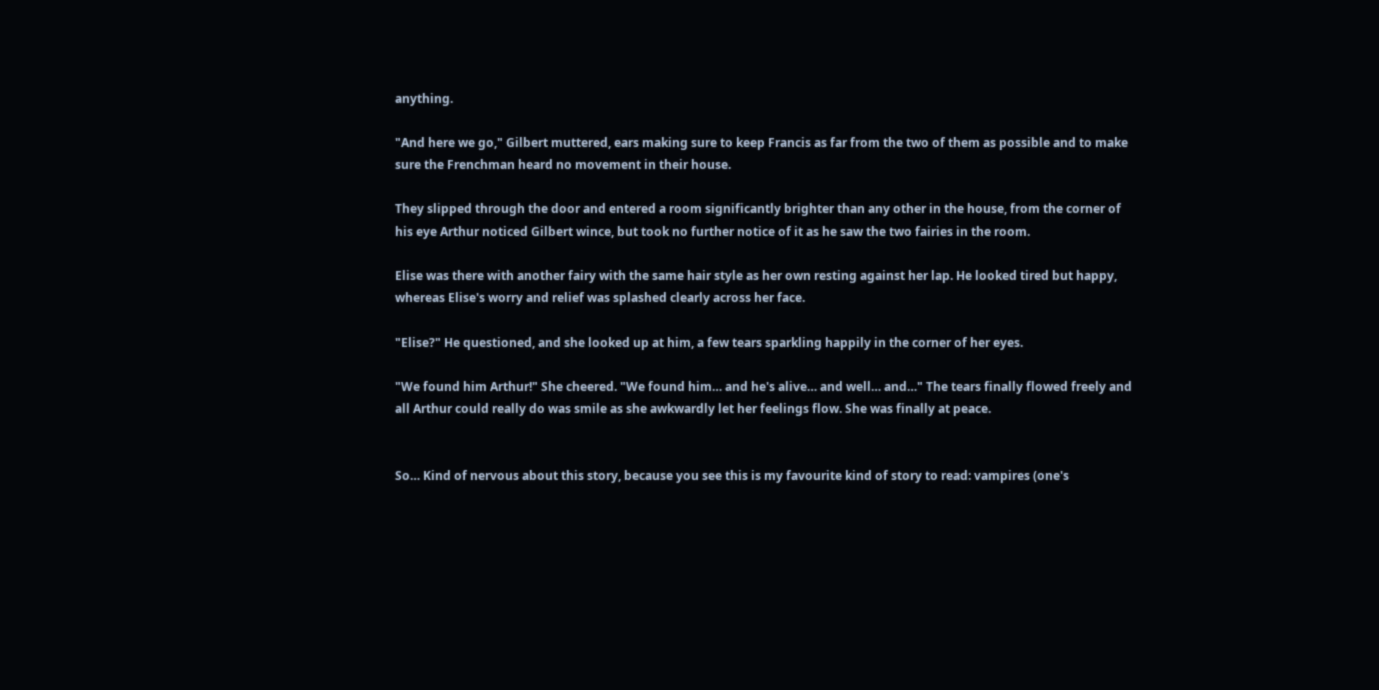anything.

"And here we go," Gilbert muttered, ears making sure to keep Francis as far from the two of them as possible and to make sure the Frenchman heard no movement in their house.

They slipped through the door and entered a room significantly brighter than any other in the house, from the corner of his eye Arthur noticed Gilbert wince, but took no further notice of it as he saw the two fairies in the room.

Elise was there with another fairy with the same hair style as her own resting against her lap. He looked tired but happy, whereas Elise's worry and relief was splashed clearly across her face.

"Elise?" He questioned, and she looked up at him, a few tears sparkling happily in the corner of her eyes.

"We found him Arthur!" She cheered. "We found him… and he's alive… and well… and…" The tears finally flowed freely and all Arthur could really do was smile as she awkwardly let her feelings flow. She was finally at peace.


So… Kind of nervous about this story, because you see this is my favourite kind of story to read: vampires (one's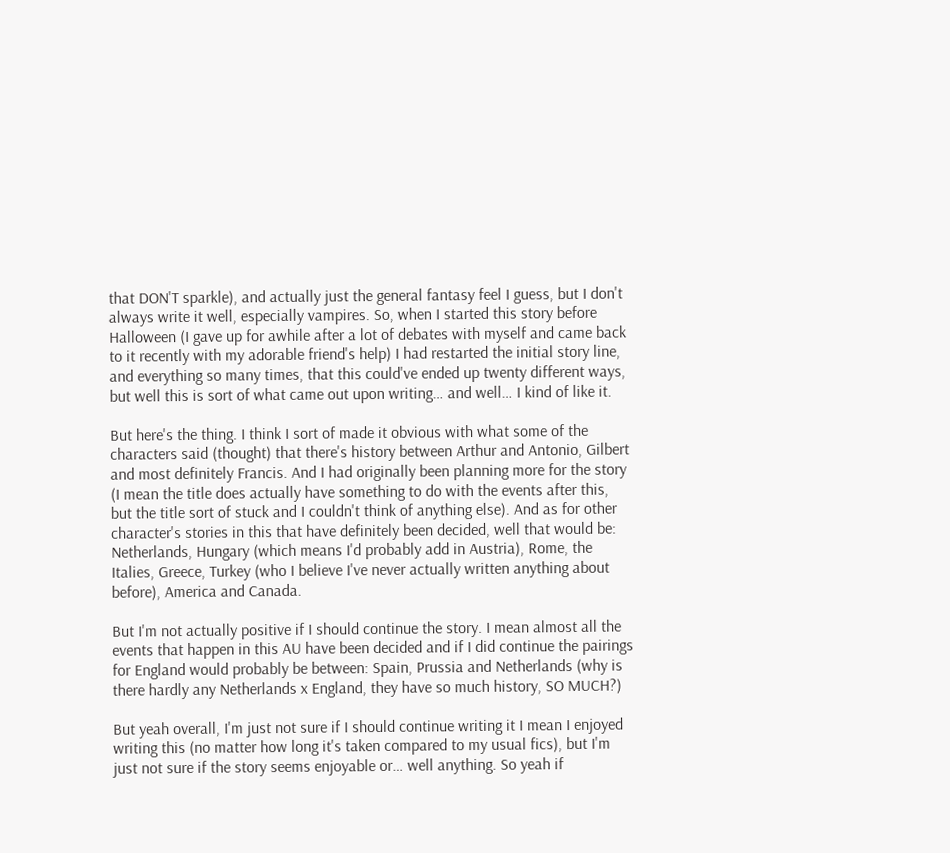that DON'T sparkle), and actually just the general fantasy feel I guess, but I don't always write it well, especially vampires. So, when I started this story before Halloween (I gave up for awhile after a lot of debates with myself and came back to it recently with my adorable friend's help) I had restarted the initial story line, and everything so many times, that this could've ended up twenty different ways, but well this is sort of what came out upon writing… and well… I kind of like it.

But here's the thing. I think I sort of made it obvious with what some of the characters said (thought) that there's history between Arthur and Antonio, Gilbert and most definitely Francis. And I had originally been planning more for the story (I mean the title does actually have something to do with the events after this, but the title sort of stuck and I couldn't think of anything else). And as for other character's stories in this that have definitely been decided, well that would be: Netherlands, Hungary (which means I'd probably add in Austria), Rome, the Italies, Greece, Turkey (who I believe I've never actually written anything about before), America and Canada.

But I'm not actually positive if I should continue the story. I mean almost all the events that happen in this AU have been decided and if I did continue the pairings for England would probably be between: Spain, Prussia and Netherlands (why is there hardly any Netherlands x England, they have so much history, SO MUCH?)

But yeah overall, I'm just not sure if I should continue writing it I mean I enjoyed writing this (no matter how long it's taken compared to my usual fics), but I'm just not sure if the story seems enjoyable or… well anything. So yeah if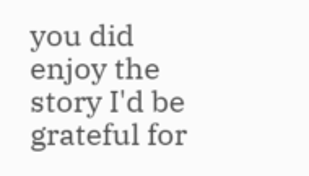you did enjoy the story I'd be grateful for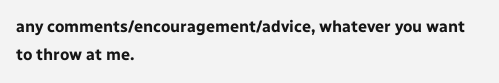any comments/encouragement/advice, whatever you want to throw at me.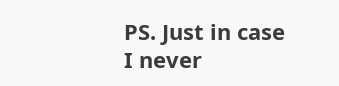PS. Just in case I never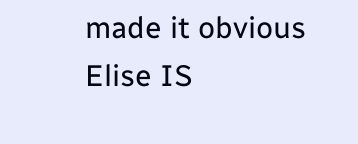made it obvious Elise IS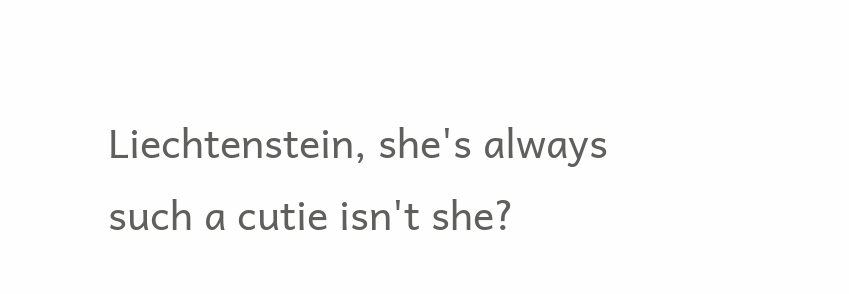Liechtenstein, she's always such a cutie isn't she?